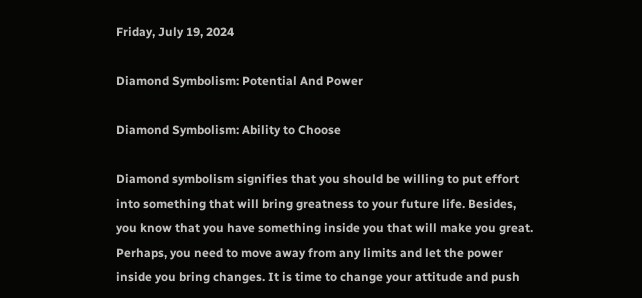Friday, July 19, 2024

Diamond Symbolism: Potential And Power

Diamond Symbolism: Ability to Choose

Diamond symbolism signifies that you should be willing to put effort into something that will bring greatness to your future life. Besides, you know that you have something inside you that will make you great. Perhaps, you need to move away from any limits and let the power inside you bring changes. It is time to change your attitude and push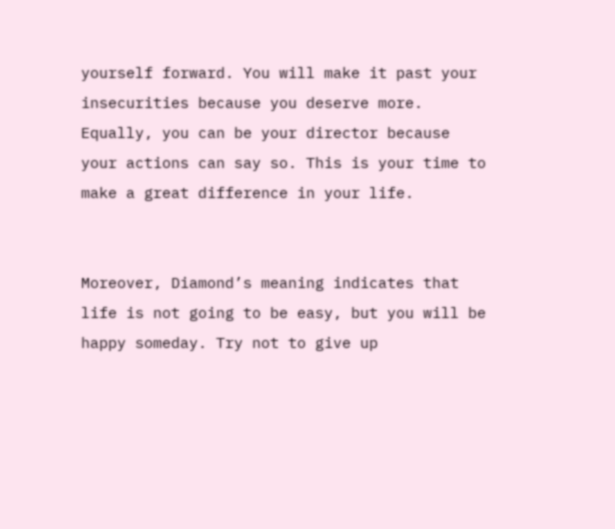yourself forward. You will make it past your insecurities because you deserve more. Equally, you can be your director because your actions can say so. This is your time to make a great difference in your life.


Moreover, Diamond’s meaning indicates that life is not going to be easy, but you will be happy someday. Try not to give up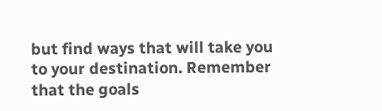but find ways that will take you to your destination. Remember that the goals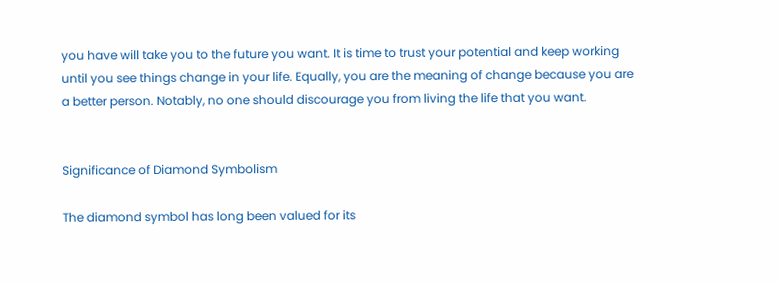you have will take you to the future you want. It is time to trust your potential and keep working until you see things change in your life. Equally, you are the meaning of change because you are a better person. Notably, no one should discourage you from living the life that you want.


Significance of Diamond Symbolism

The diamond symbol has long been valued for its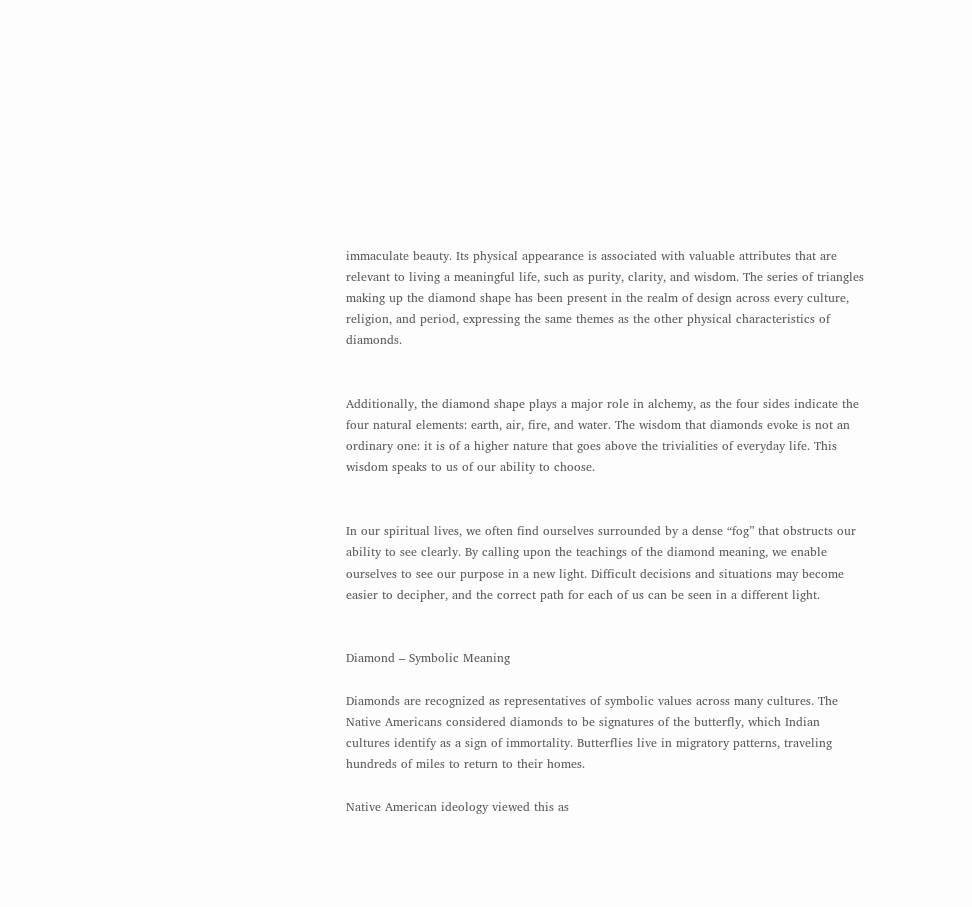immaculate beauty. Its physical appearance is associated with valuable attributes that are relevant to living a meaningful life, such as purity, clarity, and wisdom. The series of triangles making up the diamond shape has been present in the realm of design across every culture, religion, and period, expressing the same themes as the other physical characteristics of diamonds.


Additionally, the diamond shape plays a major role in alchemy, as the four sides indicate the four natural elements: earth, air, fire, and water. The wisdom that diamonds evoke is not an ordinary one: it is of a higher nature that goes above the trivialities of everyday life. This wisdom speaks to us of our ability to choose.


In our spiritual lives, we often find ourselves surrounded by a dense “fog” that obstructs our ability to see clearly. By calling upon the teachings of the diamond meaning, we enable ourselves to see our purpose in a new light. Difficult decisions and situations may become easier to decipher, and the correct path for each of us can be seen in a different light.


Diamond – Symbolic Meaning

Diamonds are recognized as representatives of symbolic values across many cultures. The Native Americans considered diamonds to be signatures of the butterfly, which Indian cultures identify as a sign of immortality. Butterflies live in migratory patterns, traveling hundreds of miles to return to their homes.

Native American ideology viewed this as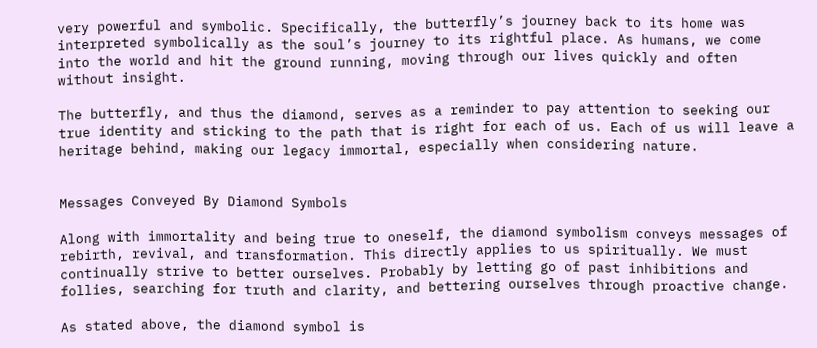very powerful and symbolic. Specifically, the butterfly’s journey back to its home was interpreted symbolically as the soul’s journey to its rightful place. As humans, we come into the world and hit the ground running, moving through our lives quickly and often without insight.

The butterfly, and thus the diamond, serves as a reminder to pay attention to seeking our true identity and sticking to the path that is right for each of us. Each of us will leave a heritage behind, making our legacy immortal, especially when considering nature.


Messages Conveyed By Diamond Symbols

Along with immortality and being true to oneself, the diamond symbolism conveys messages of rebirth, revival, and transformation. This directly applies to us spiritually. We must continually strive to better ourselves. Probably by letting go of past inhibitions and follies, searching for truth and clarity, and bettering ourselves through proactive change.

As stated above, the diamond symbol is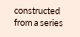constructed from a series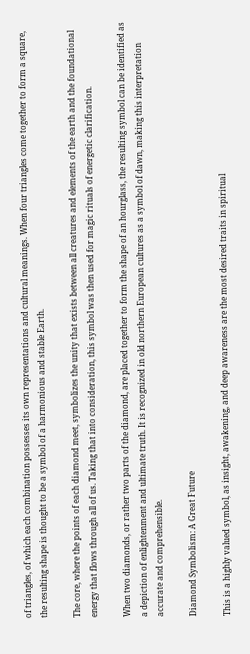of triangles, of which each combination possesses its own representations and cultural meanings. When four triangles come together to form a square, the resulting shape is thought to be a symbol of a harmonious and stable Earth.

The core, where the points of each diamond meet, symbolizes the unity that exists between all creatures and elements of the earth and the foundational energy that flows through all of us. Taking that into consideration, this symbol was then used for magic rituals of energetic clarification.

When two diamonds, or rather two parts of the diamond, are placed together to form the shape of an hourglass, the resulting symbol can be identified as a depiction of enlightenment and ultimate truth. It is recognized in old northern European cultures as a symbol of dawn, making this interpretation accurate and comprehensible.

Diamond Symbolism: A Great Future

This is a highly valued symbol, as insight, awakening, and deep awareness are the most desired traits in spiritual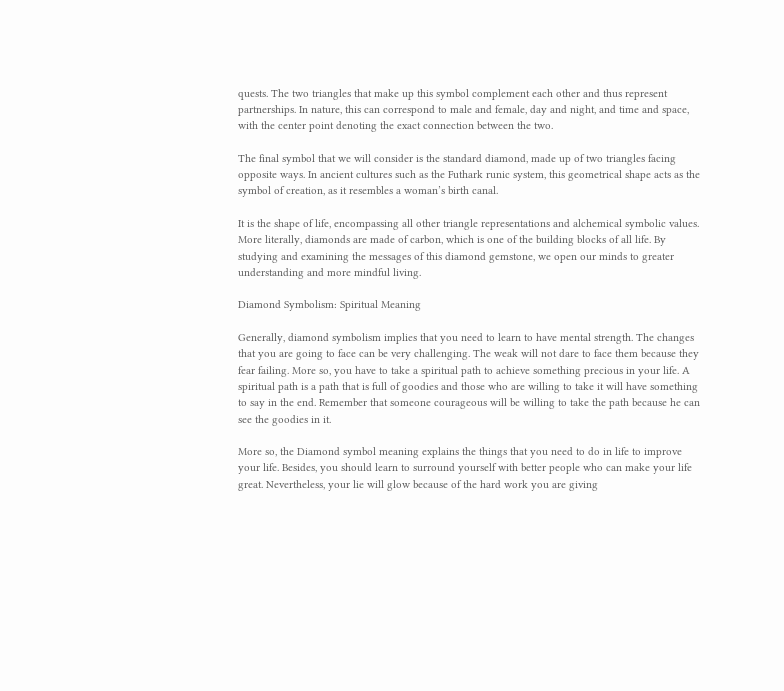quests. The two triangles that make up this symbol complement each other and thus represent partnerships. In nature, this can correspond to male and female, day and night, and time and space, with the center point denoting the exact connection between the two.

The final symbol that we will consider is the standard diamond, made up of two triangles facing opposite ways. In ancient cultures such as the Futhark runic system, this geometrical shape acts as the symbol of creation, as it resembles a woman’s birth canal.

It is the shape of life, encompassing all other triangle representations and alchemical symbolic values. More literally, diamonds are made of carbon, which is one of the building blocks of all life. By studying and examining the messages of this diamond gemstone, we open our minds to greater understanding and more mindful living.

Diamond Symbolism: Spiritual Meaning

Generally, diamond symbolism implies that you need to learn to have mental strength. The changes that you are going to face can be very challenging. The weak will not dare to face them because they fear failing. More so, you have to take a spiritual path to achieve something precious in your life. A spiritual path is a path that is full of goodies and those who are willing to take it will have something to say in the end. Remember that someone courageous will be willing to take the path because he can see the goodies in it.

More so, the Diamond symbol meaning explains the things that you need to do in life to improve your life. Besides, you should learn to surround yourself with better people who can make your life great. Nevertheless, your lie will glow because of the hard work you are giving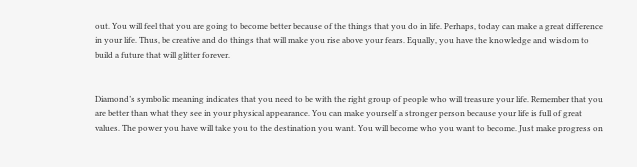out. You will feel that you are going to become better because of the things that you do in life. Perhaps, today can make a great difference in your life. Thus, be creative and do things that will make you rise above your fears. Equally, you have the knowledge and wisdom to build a future that will glitter forever.


Diamond’s symbolic meaning indicates that you need to be with the right group of people who will treasure your life. Remember that you are better than what they see in your physical appearance. You can make yourself a stronger person because your life is full of great values. The power you have will take you to the destination you want. You will become who you want to become. Just make progress on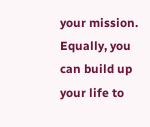your mission. Equally, you can build up your life to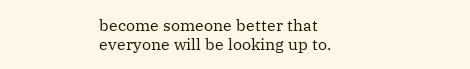become someone better that everyone will be looking up to.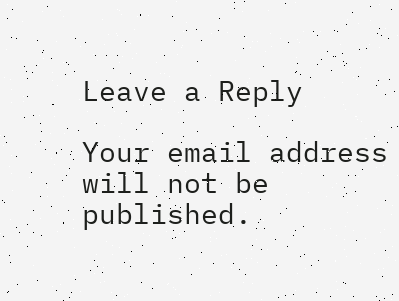Leave a Reply

Your email address will not be published.